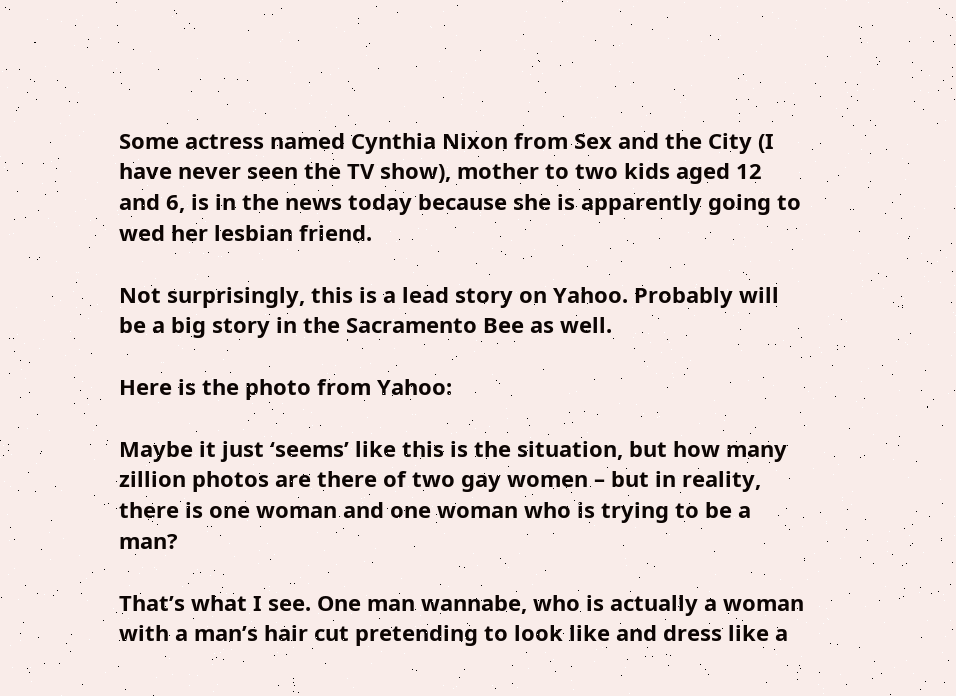Some actress named Cynthia Nixon from Sex and the City (I have never seen the TV show), mother to two kids aged 12 and 6, is in the news today because she is apparently going to wed her lesbian friend.

Not surprisingly, this is a lead story on Yahoo. Probably will be a big story in the Sacramento Bee as well.

Here is the photo from Yahoo:

Maybe it just ‘seems’ like this is the situation, but how many zillion photos are there of two gay women – but in reality, there is one woman and one woman who is trying to be a man?

That’s what I see. One man wannabe, who is actually a woman with a man’s hair cut pretending to look like and dress like a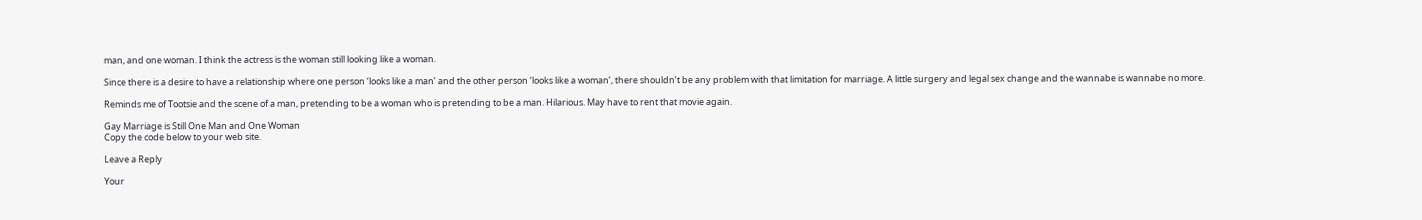man, and one woman. I think the actress is the woman still looking like a woman.

Since there is a desire to have a relationship where one person ‘looks like a man’ and the other person ‘looks like a woman’, there shouldn’t be any problem with that limitation for marriage. A little surgery and legal sex change and the wannabe is wannabe no more.

Reminds me of Tootsie and the scene of a man, pretending to be a woman who is pretending to be a man. Hilarious. May have to rent that movie again.

Gay Marriage is Still One Man and One Woman
Copy the code below to your web site.

Leave a Reply

Your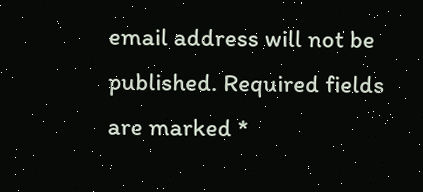email address will not be published. Required fields are marked *